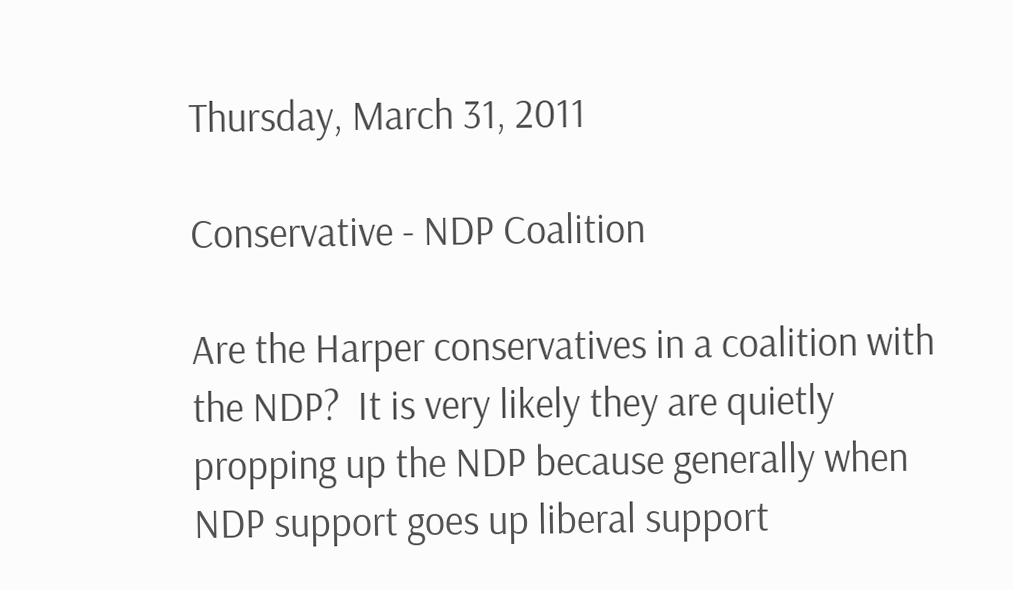Thursday, March 31, 2011

Conservative - NDP Coalition

Are the Harper conservatives in a coalition with the NDP?  It is very likely they are quietly propping up the NDP because generally when NDP support goes up liberal support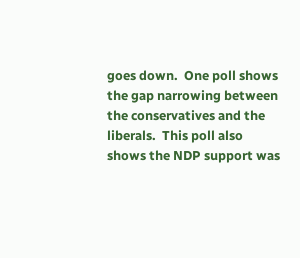goes down.  One poll shows the gap narrowing between the conservatives and the liberals.  This poll also shows the NDP support was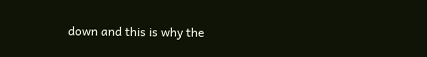down and this is why the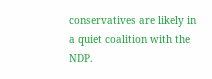conservatives are likely in a quiet coalition with the NDP.